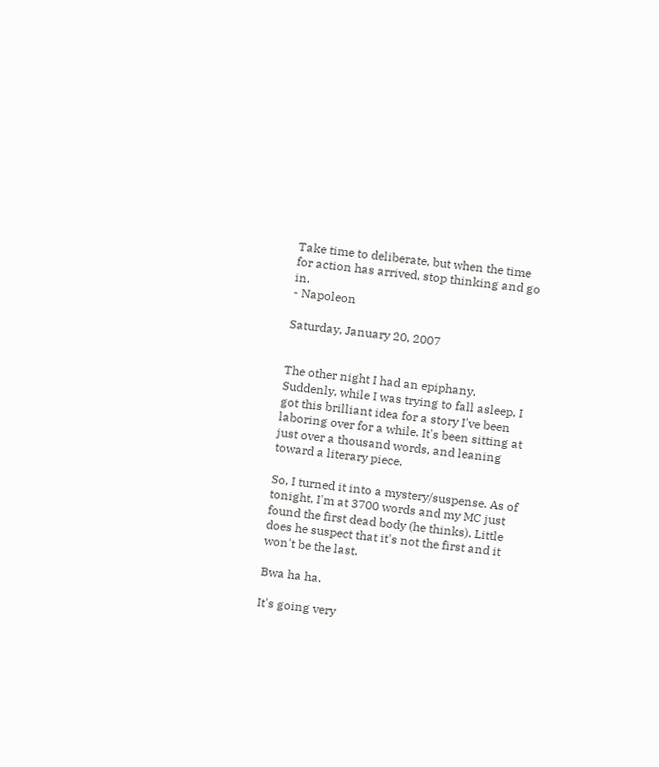Take time to deliberate, but when the time for action has arrived, stop thinking and go in.
- Napoleon

Saturday, January 20, 2007


The other night I had an epiphany. Suddenly, while I was trying to fall asleep, I got this brilliant idea for a story I've been laboring over for a while. It's been sitting at just over a thousand words, and leaning toward a literary piece.

So, I turned it into a mystery/suspense. As of tonight, I'm at 3700 words and my MC just found the first dead body (he thinks). Little does he suspect that it's not the first and it won't be the last.

Bwa ha ha.

It's going very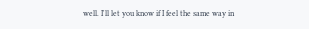well. I'll let you know if I feel the same way in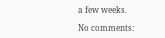a few weeks.

No comments: